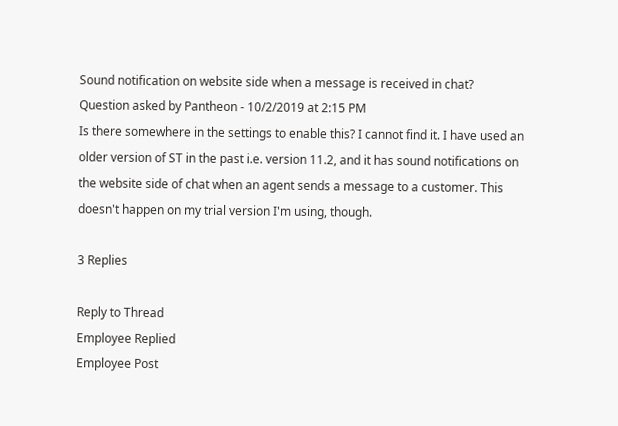Sound notification on website side when a message is received in chat?
Question asked by Pantheon - 10/2/2019 at 2:15 PM
Is there somewhere in the settings to enable this? I cannot find it. I have used an older version of ST in the past i.e. version 11.2, and it has sound notifications on the website side of chat when an agent sends a message to a customer. This doesn't happen on my trial version I'm using, though.

3 Replies

Reply to Thread
Employee Replied
Employee Post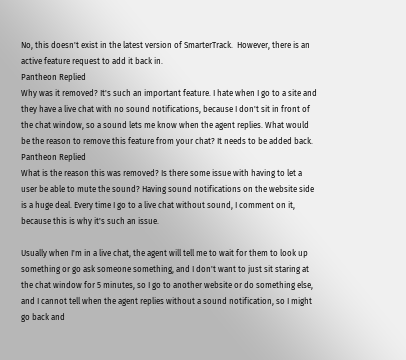No, this doesn't exist in the latest version of SmarterTrack.  However, there is an active feature request to add it back in.
Pantheon Replied
Why was it removed? It's such an important feature. I hate when I go to a site and they have a live chat with no sound notifications, because I don't sit in front of the chat window, so a sound lets me know when the agent replies. What would be the reason to remove this feature from your chat? It needs to be added back.
Pantheon Replied
What is the reason this was removed? Is there some issue with having to let a user be able to mute the sound? Having sound notifications on the website side is a huge deal. Every time I go to a live chat without sound, I comment on it, because this is why it's such an issue.

Usually when I'm in a live chat, the agent will tell me to wait for them to look up something or go ask someone something, and I don't want to just sit staring at the chat window for 5 minutes, so I go to another website or do something else, and I cannot tell when the agent replies without a sound notification, so I might go back and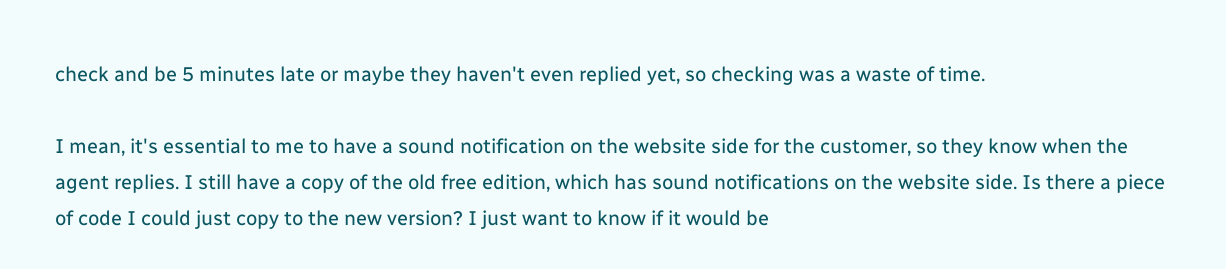check and be 5 minutes late or maybe they haven't even replied yet, so checking was a waste of time.

I mean, it's essential to me to have a sound notification on the website side for the customer, so they know when the agent replies. I still have a copy of the old free edition, which has sound notifications on the website side. Is there a piece of code I could just copy to the new version? I just want to know if it would be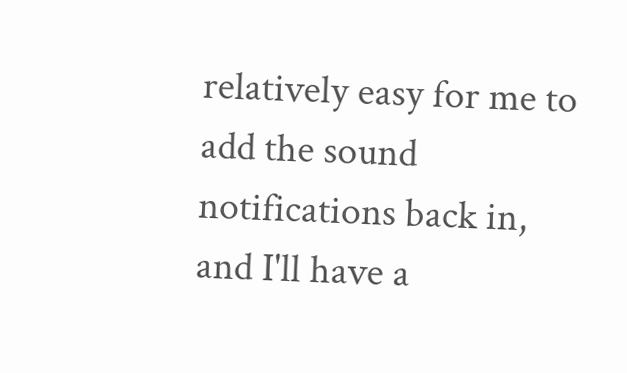relatively easy for me to add the sound notifications back in, and I'll have a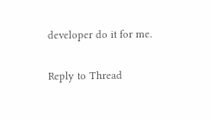developer do it for me.

Reply to Thread